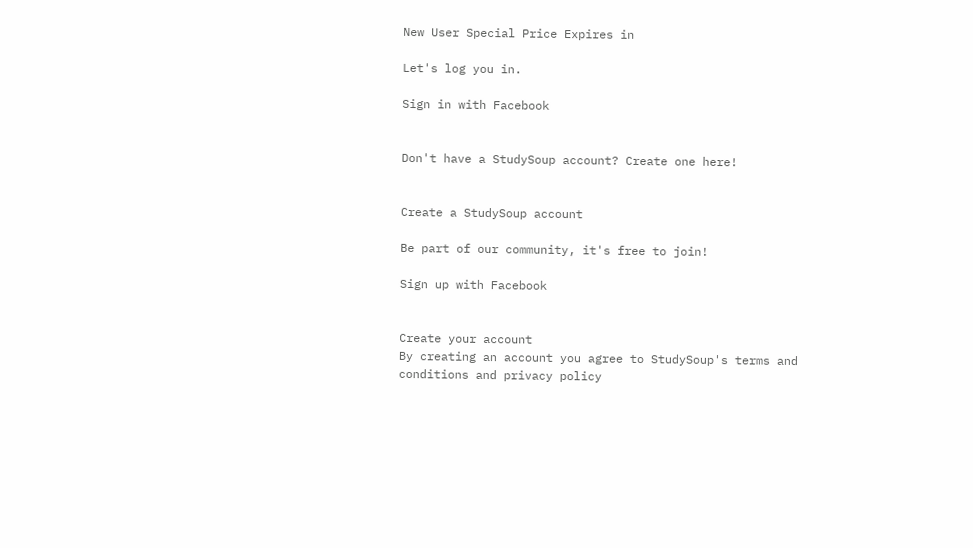New User Special Price Expires in

Let's log you in.

Sign in with Facebook


Don't have a StudySoup account? Create one here!


Create a StudySoup account

Be part of our community, it's free to join!

Sign up with Facebook


Create your account
By creating an account you agree to StudySoup's terms and conditions and privacy policy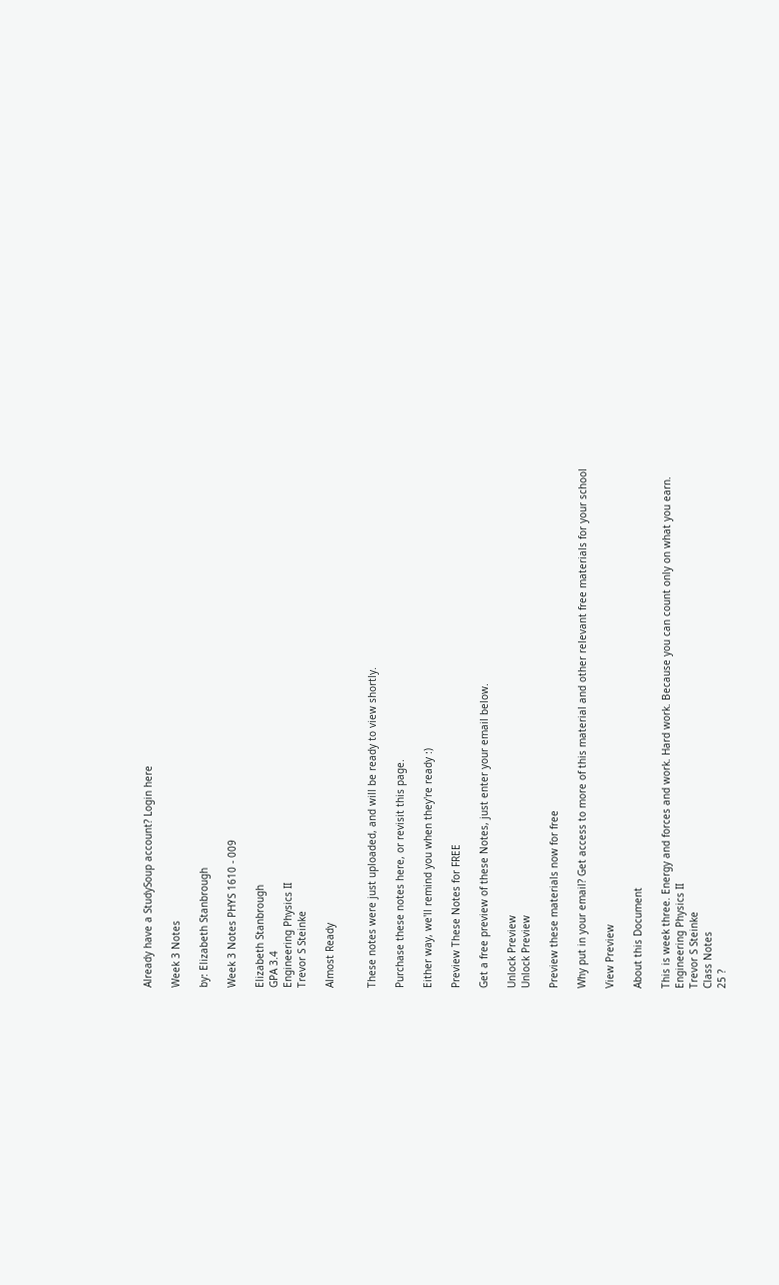Already have a StudySoup account? Login here

Week 3 Notes

by: Elizabeth Stanbrough

Week 3 Notes PHYS 1610 - 009

Elizabeth Stanbrough
GPA 3.4
Engineering Physics II
Trevor S Steinke

Almost Ready


These notes were just uploaded, and will be ready to view shortly.

Purchase these notes here, or revisit this page.

Either way, we'll remind you when they're ready :)

Preview These Notes for FREE

Get a free preview of these Notes, just enter your email below.

Unlock Preview
Unlock Preview

Preview these materials now for free

Why put in your email? Get access to more of this material and other relevant free materials for your school

View Preview

About this Document

This is week three. Energy and forces and work. Hard work. Because you can count only on what you earn.
Engineering Physics II
Trevor S Steinke
Class Notes
25 ?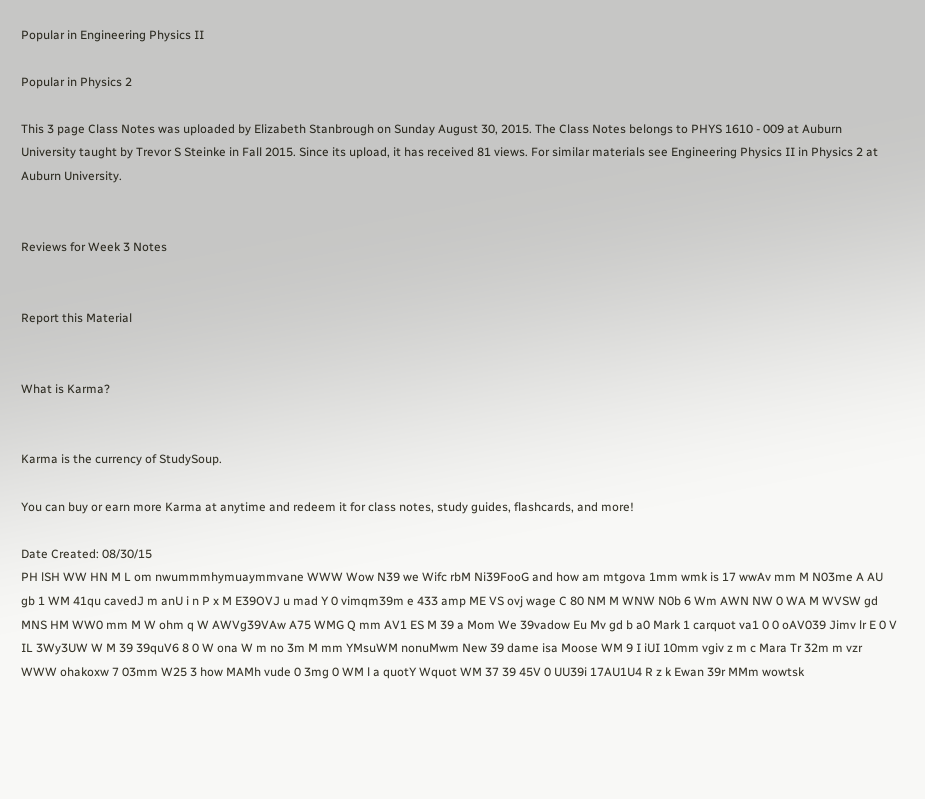Popular in Engineering Physics II

Popular in Physics 2

This 3 page Class Notes was uploaded by Elizabeth Stanbrough on Sunday August 30, 2015. The Class Notes belongs to PHYS 1610 - 009 at Auburn University taught by Trevor S Steinke in Fall 2015. Since its upload, it has received 81 views. For similar materials see Engineering Physics II in Physics 2 at Auburn University.


Reviews for Week 3 Notes


Report this Material


What is Karma?


Karma is the currency of StudySoup.

You can buy or earn more Karma at anytime and redeem it for class notes, study guides, flashcards, and more!

Date Created: 08/30/15
PH lSH WW HN M L om nwummmhymuaymmvane WWW Wow N39 we Wifc rbM Ni39FooG and how am mtgova 1mm wmk is 17 wwAv mm M N03me A AU gb 1 WM 41qu cavedJ m anU i n P x M E39OVJ u mad Y 0 vimqm39m e 433 amp ME VS ovj wage C 80 NM M WNW N0b 6 Wm AWN NW 0 WA M WVSW gd MNS HM WW0 mm M W ohm q W AWVg39VAw A75 WMG Q mm AV1 ES M 39 a Mom We 39vadow Eu Mv gd b a0 Mark 1 carquot va1 0 0 oAV039 Jimv lr E 0 V IL 3Wy3UW W M 39 39quV6 8 0 W ona W m no 3m M mm YMsuWM nonuMwm New 39 dame isa Moose WM 9 I iUI 10mm vgiv z m c Mara Tr 32m m vzr WWW ohakoxw 7 03mm W25 3 how MAMh vude 0 3mg 0 WM l a quotY Wquot WM 37 39 45V 0 UU39i 17AU1U4 R z k Ewan 39r MMm wowtsk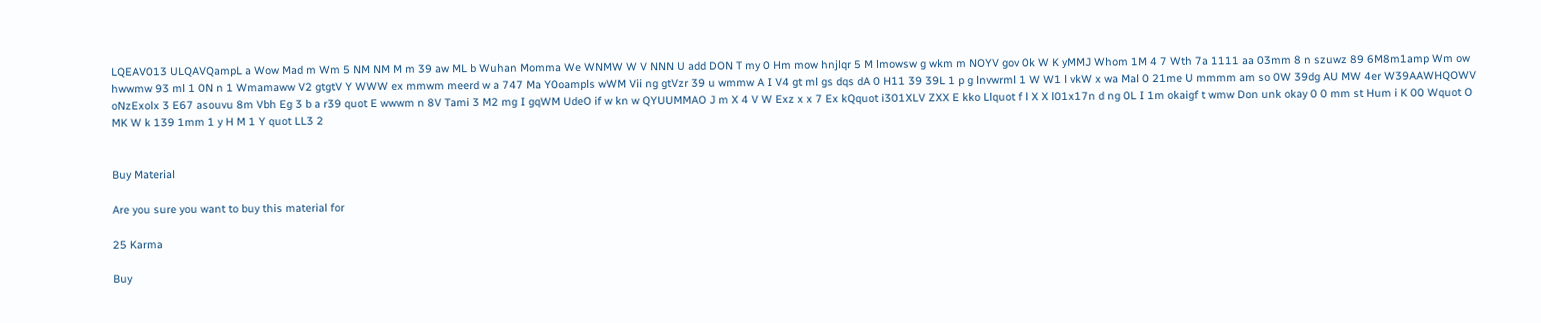LQEAV013 ULQAVQampL a Wow Mad m Wm 5 NM NM M m 39 aw ML b Wuhan Momma We WNMW W V NNN U add DON T my 0 Hm mow hnjlqr 5 M lmowsw g wkm m NOYV gov 0k W K yMMJ Whom 1M 4 7 Wth 7a 1111 aa 03mm 8 n szuwz 89 6M8m1amp Wm ow hwwmw 93 ml 1 0N n 1 Wmamaww V2 gtgtV Y WWW ex mmwm meerd w a 747 Ma Y0oampls wWM Vii ng gtVzr 39 u wmmw A I V4 gt ml gs dqs dA 0 H11 39 39L 1 p g lnvwrml 1 W W1 l vkW x wa Mal 0 21me U mmmm am so 0W 39dg AU MW 4er W39AAWHQOWV oNzExolx 3 E67 asouvu 8m Vbh Eg 3 b a r39 quot E wwwm n 8V Tami 3 M2 mg I gqWM UdeO if w kn w QYUUMMAO J m X 4 V W Exz x x 7 Ex kQquot i301XLV ZXX E kko Llquot f l X X l01x17n d ng 0L I 1m okaigf t wmw Don unk okay 0 0 mm st Hum i K 00 Wquot O MK W k 139 1mm 1 y H M 1 Y quot LL3 2


Buy Material

Are you sure you want to buy this material for

25 Karma

Buy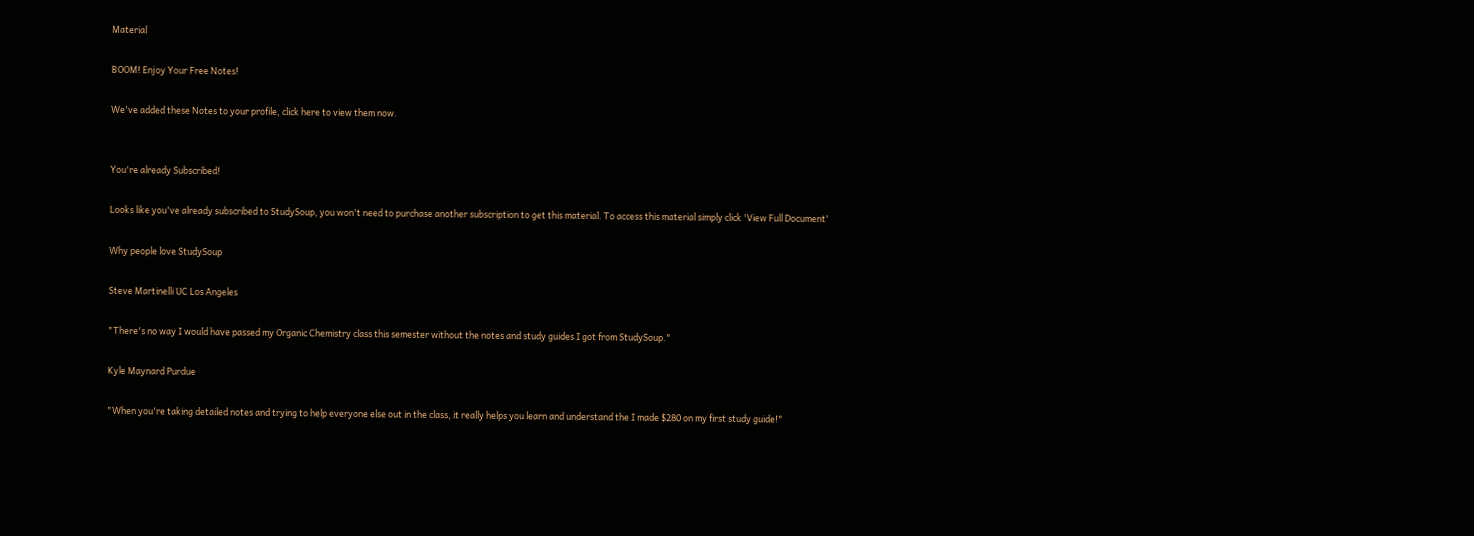Material

BOOM! Enjoy Your Free Notes!

We've added these Notes to your profile, click here to view them now.


You're already Subscribed!

Looks like you've already subscribed to StudySoup, you won't need to purchase another subscription to get this material. To access this material simply click 'View Full Document'

Why people love StudySoup

Steve Martinelli UC Los Angeles

"There's no way I would have passed my Organic Chemistry class this semester without the notes and study guides I got from StudySoup."

Kyle Maynard Purdue

"When you're taking detailed notes and trying to help everyone else out in the class, it really helps you learn and understand the I made $280 on my first study guide!"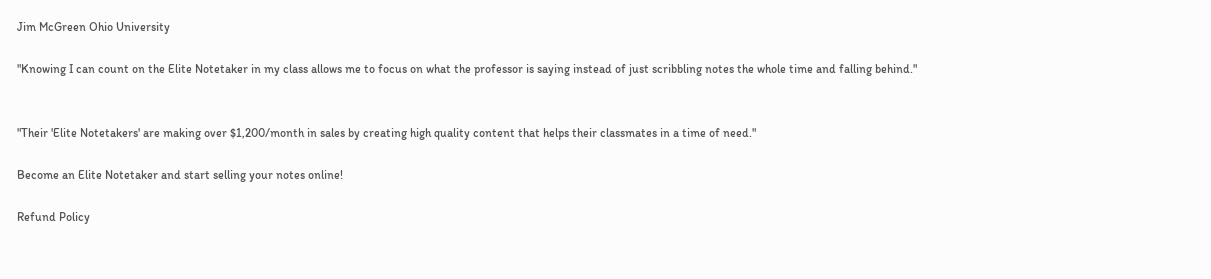Jim McGreen Ohio University

"Knowing I can count on the Elite Notetaker in my class allows me to focus on what the professor is saying instead of just scribbling notes the whole time and falling behind."


"Their 'Elite Notetakers' are making over $1,200/month in sales by creating high quality content that helps their classmates in a time of need."

Become an Elite Notetaker and start selling your notes online!

Refund Policy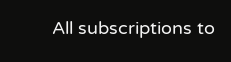All subscriptions to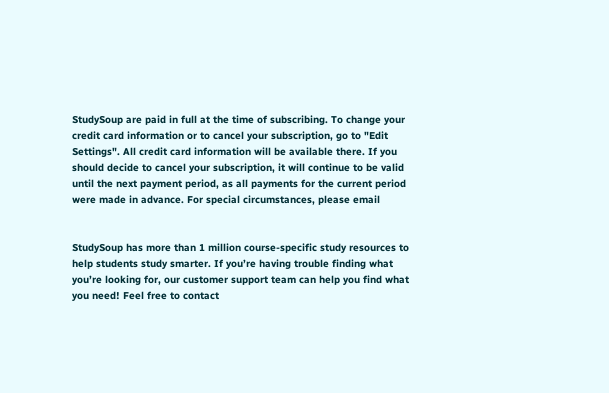StudySoup are paid in full at the time of subscribing. To change your credit card information or to cancel your subscription, go to "Edit Settings". All credit card information will be available there. If you should decide to cancel your subscription, it will continue to be valid until the next payment period, as all payments for the current period were made in advance. For special circumstances, please email


StudySoup has more than 1 million course-specific study resources to help students study smarter. If you’re having trouble finding what you’re looking for, our customer support team can help you find what you need! Feel free to contact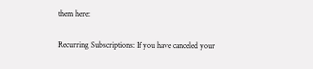them here:

Recurring Subscriptions: If you have canceled your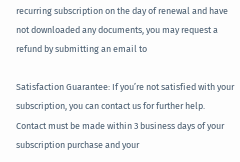recurring subscription on the day of renewal and have not downloaded any documents, you may request a refund by submitting an email to

Satisfaction Guarantee: If you’re not satisfied with your subscription, you can contact us for further help. Contact must be made within 3 business days of your subscription purchase and your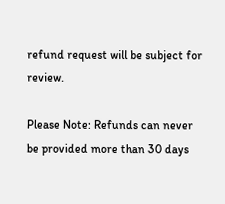refund request will be subject for review.

Please Note: Refunds can never be provided more than 30 days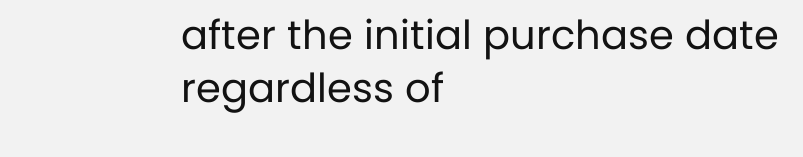after the initial purchase date regardless of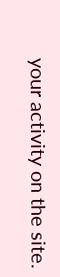your activity on the site.